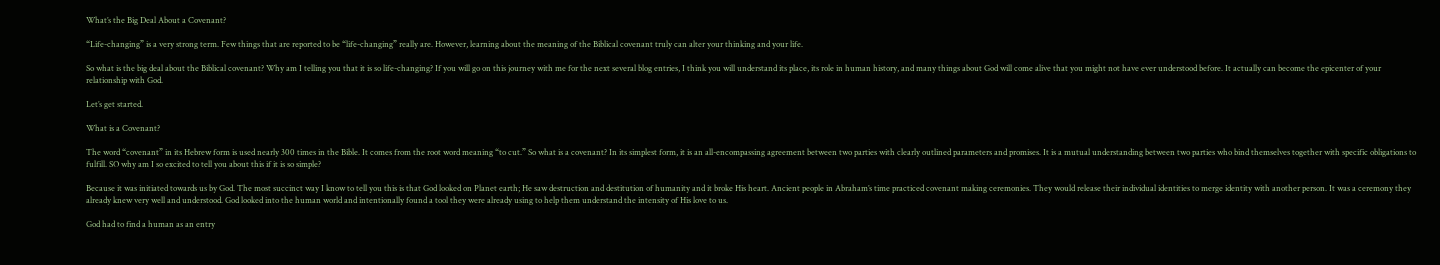What’s the Big Deal About a Covenant?

“Life-changing” is a very strong term. Few things that are reported to be “life-changing” really are. However, learning about the meaning of the Biblical covenant truly can alter your thinking and your life.

So what is the big deal about the Biblical covenant? Why am I telling you that it is so life-changing? If you will go on this journey with me for the next several blog entries, I think you will understand its place, its role in human history, and many things about God will come alive that you might not have ever understood before. It actually can become the epicenter of your relationship with God.

Let’s get started.

What is a Covenant?

The word “covenant” in its Hebrew form is used nearly 300 times in the Bible. It comes from the root word meaning “to cut.” So what is a covenant? In its simplest form, it is an all-encompassing agreement between two parties with clearly outlined parameters and promises. It is a mutual understanding between two parties who bind themselves together with specific obligations to fulfill. SO why am I so excited to tell you about this if it is so simple?

Because it was initiated towards us by God. The most succinct way I know to tell you this is that God looked on Planet earth; He saw destruction and destitution of humanity and it broke His heart. Ancient people in Abraham’s time practiced covenant making ceremonies. They would release their individual identities to merge identity with another person. It was a ceremony they already knew very well and understood. God looked into the human world and intentionally found a tool they were already using to help them understand the intensity of His love to us.

God had to find a human as an entry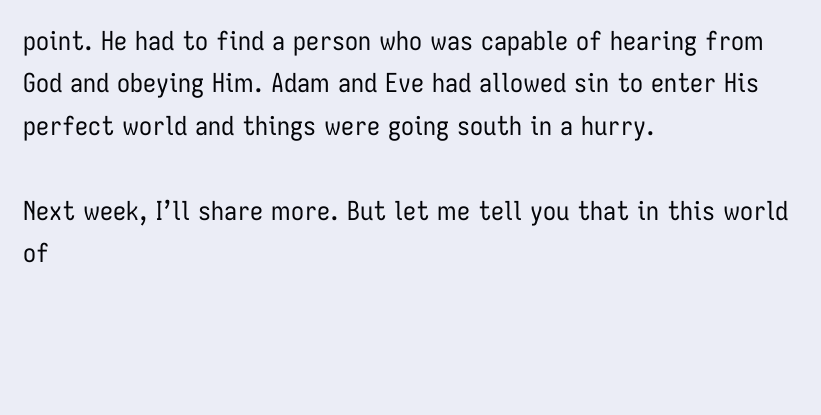point. He had to find a person who was capable of hearing from God and obeying Him. Adam and Eve had allowed sin to enter His perfect world and things were going south in a hurry.

Next week, I’ll share more. But let me tell you that in this world of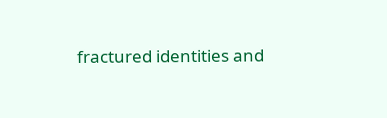fractured identities and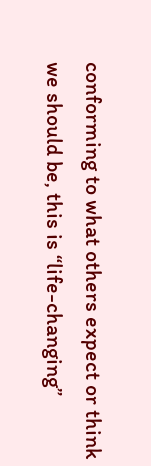conforming to what others expect or think we should be, this is “life-changing”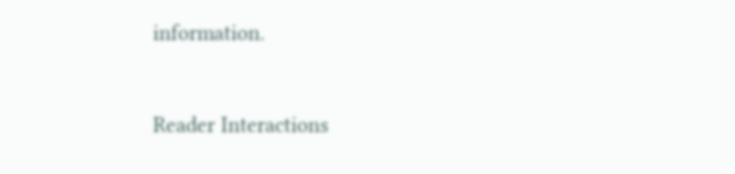information.


Reader Interactions